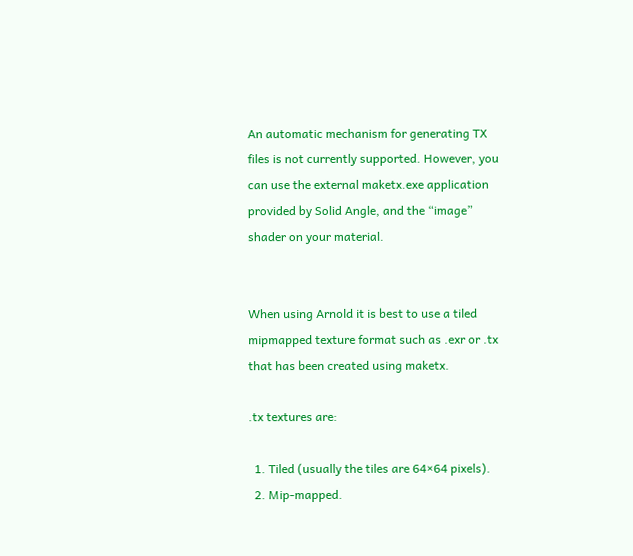An automatic mechanism for generating TX files is not currently supported. However, you can use the external maketx.exe application provided by Solid Angle, and the “image” shader on your material.


When using Arnold it is best to use a tiled mipmapped texture format such as .exr or .tx that has been created using maketx.

.tx textures are:

  1. Tiled (usually the tiles are 64×64 pixels).
  2. Mip-mapped.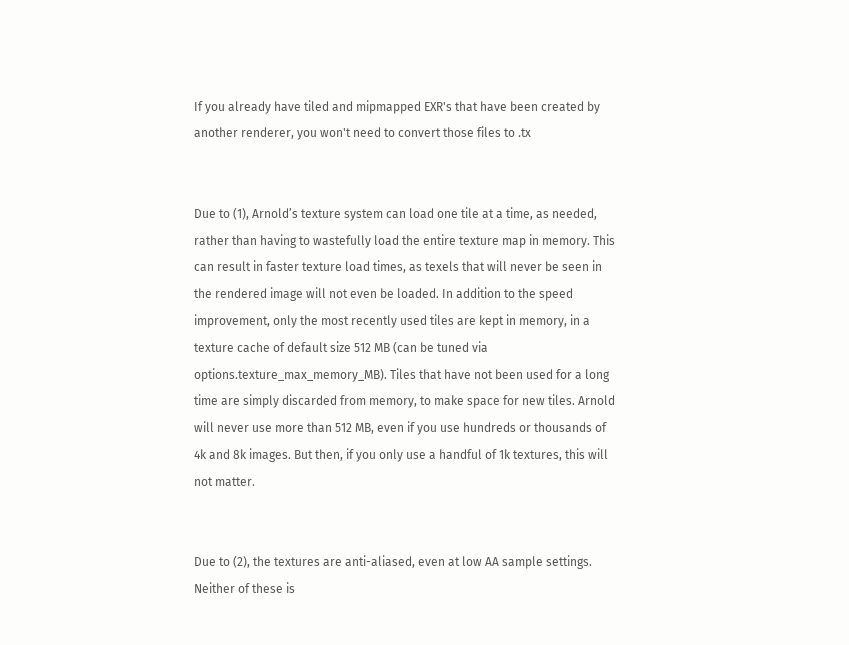If you already have tiled and mipmapped EXR's that have been created by another renderer, you won't need to convert those files to .tx


Due to (1), Arnold’s texture system can load one tile at a time, as needed, rather than having to wastefully load the entire texture map in memory. This can result in faster texture load times, as texels that will never be seen in the rendered image will not even be loaded. In addition to the speed improvement, only the most recently used tiles are kept in memory, in a texture cache of default size 512 MB (can be tuned via options.texture_max_memory_MB). Tiles that have not been used for a long time are simply discarded from memory, to make space for new tiles. Arnold will never use more than 512 MB, even if you use hundreds or thousands of 4k and 8k images. But then, if you only use a handful of 1k textures, this will not matter.


Due to (2), the textures are anti-aliased, even at low AA sample settings. Neither of these is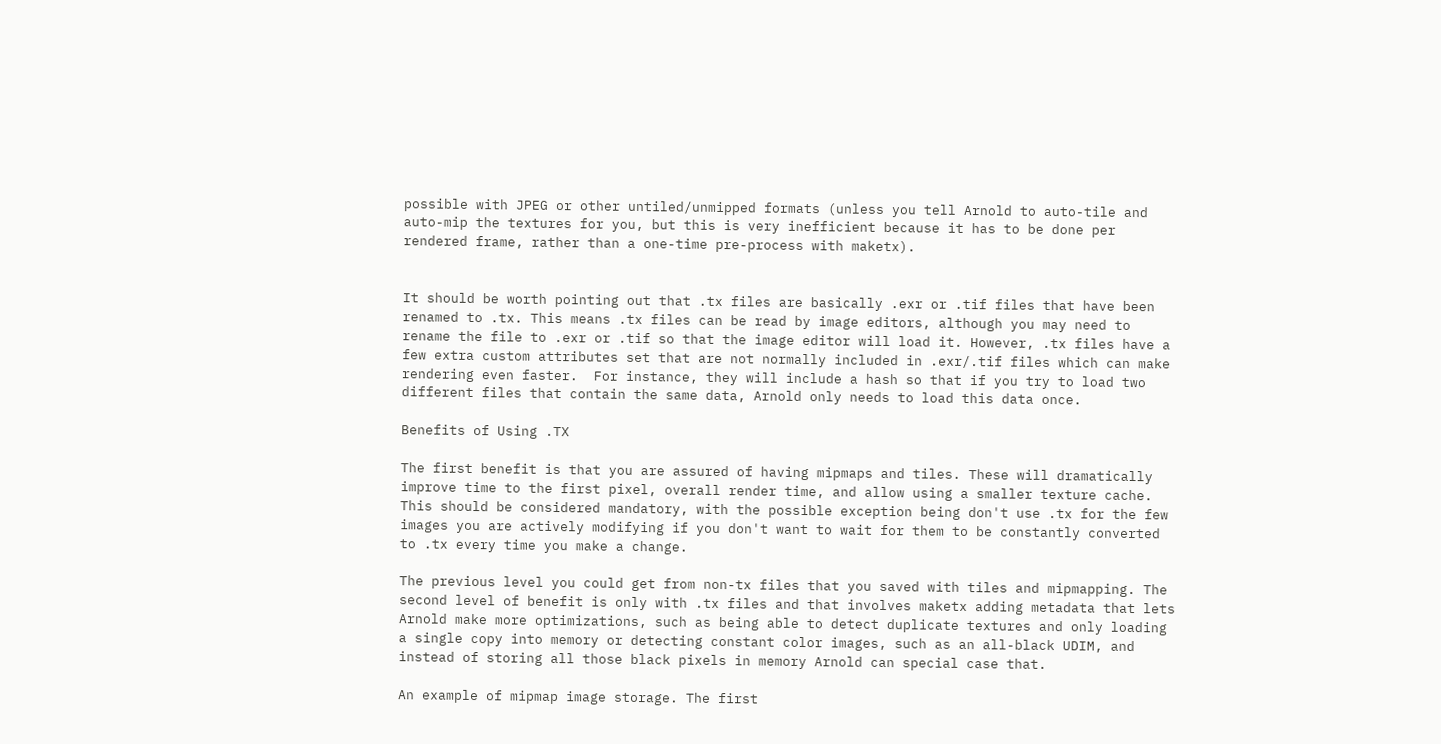possible with JPEG or other untiled/unmipped formats (unless you tell Arnold to auto-tile and auto-mip the textures for you, but this is very inefficient because it has to be done per rendered frame, rather than a one-time pre-process with maketx).


It should be worth pointing out that .tx files are basically .exr or .tif files that have been renamed to .tx. This means .tx files can be read by image editors, although you may need to rename the file to .exr or .tif so that the image editor will load it. However, .tx files have a few extra custom attributes set that are not normally included in .exr/.tif files which can make rendering even faster.  For instance, they will include a hash so that if you try to load two different files that contain the same data, Arnold only needs to load this data once.

Benefits of Using .TX

The first benefit is that you are assured of having mipmaps and tiles. These will dramatically improve time to the first pixel, overall render time, and allow using a smaller texture cache. This should be considered mandatory, with the possible exception being don't use .tx for the few images you are actively modifying if you don't want to wait for them to be constantly converted to .tx every time you make a change.

The previous level you could get from non-tx files that you saved with tiles and mipmapping. The second level of benefit is only with .tx files and that involves maketx adding metadata that lets Arnold make more optimizations, such as being able to detect duplicate textures and only loading a single copy into memory or detecting constant color images, such as an all-black UDIM, and instead of storing all those black pixels in memory Arnold can special case that.

An example of mipmap image storage. The first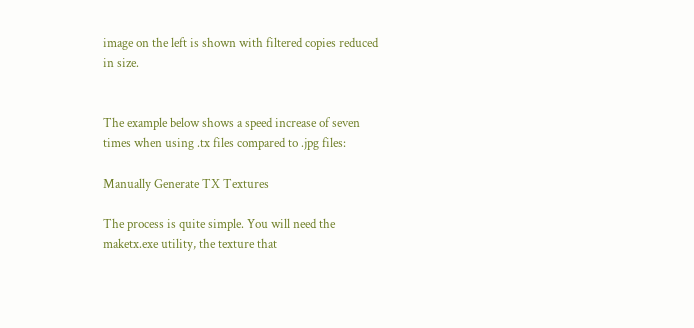image on the left is shown with filtered copies reduced in size.


The example below shows a speed increase of seven times when using .tx files compared to .jpg files:

Manually Generate TX Textures

The process is quite simple. You will need the maketx.exe utility, the texture that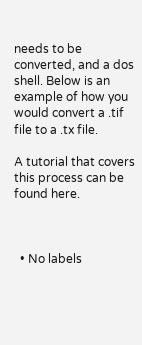needs to be converted, and a dos shell. Below is an example of how you would convert a .tif file to a .tx file.

A tutorial that covers this process can be found here.



  • No labels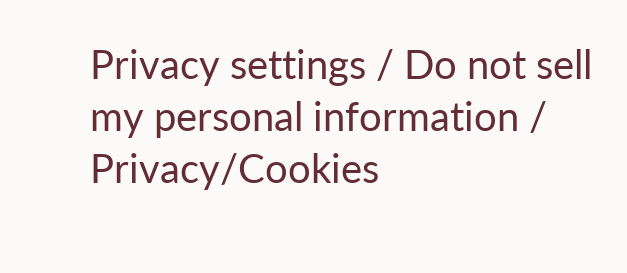Privacy settings / Do not sell my personal information / Privacy/Cookies